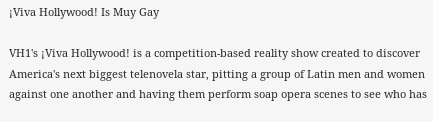¡Viva Hollywood! Is Muy Gay

VH1's ¡Viva Hollywood! is a competition-based reality show created to discover America's next biggest telenovela star, pitting a group of Latin men and women against one another and having them perform soap opera scenes to see who has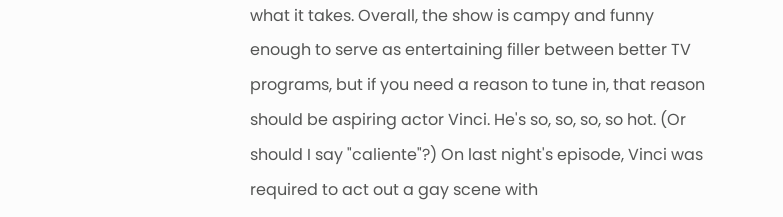what it takes. Overall, the show is campy and funny enough to serve as entertaining filler between better TV programs, but if you need a reason to tune in, that reason should be aspiring actor Vinci. He's so, so, so, so hot. (Or should I say "caliente"?) On last night's episode, Vinci was required to act out a gay scene with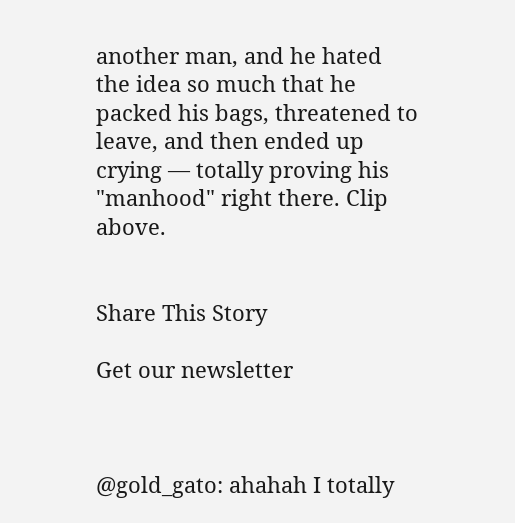another man, and he hated the idea so much that he packed his bags, threatened to leave, and then ended up crying — totally proving his "manhood" right there. Clip above.


Share This Story

Get our newsletter



@gold_gato: ahahah I totally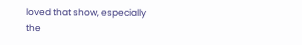loved that show, especially the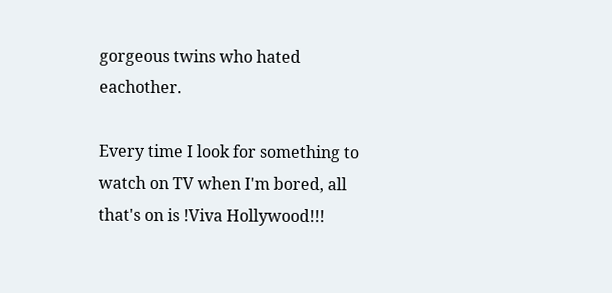gorgeous twins who hated eachother.

Every time I look for something to watch on TV when I'm bored, all that's on is !Viva Hollywood!!!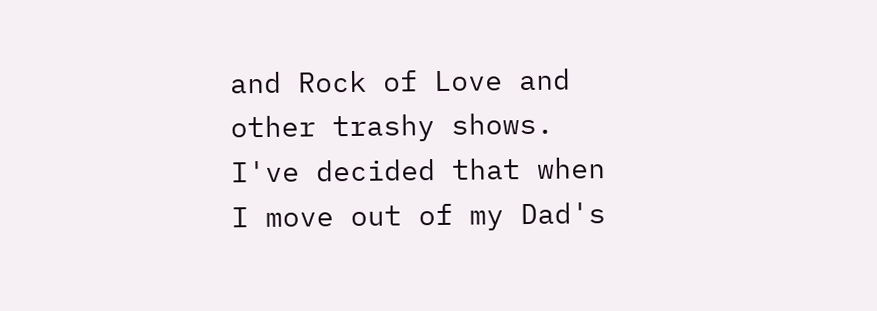and Rock of Love and other trashy shows. I've decided that when I move out of my Dad's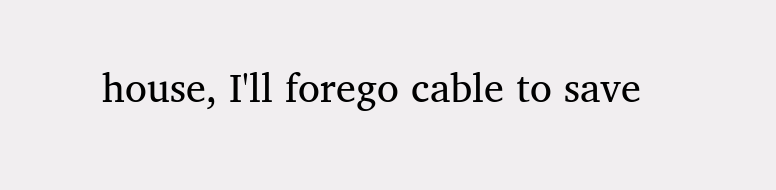house, I'll forego cable to save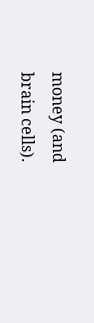money (and brain cells).